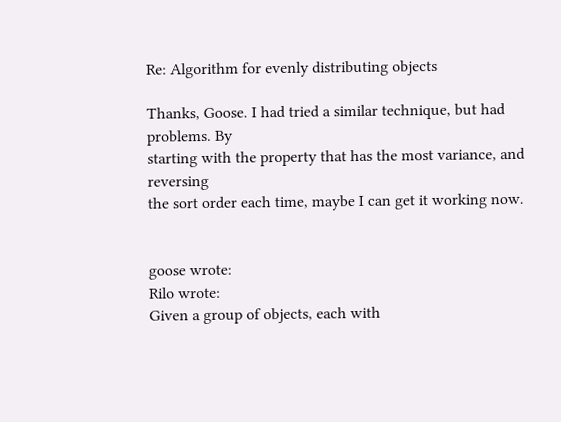Re: Algorithm for evenly distributing objects

Thanks, Goose. I had tried a similar technique, but had problems. By
starting with the property that has the most variance, and reversing
the sort order each time, maybe I can get it working now.


goose wrote:
Rilo wrote:
Given a group of objects, each with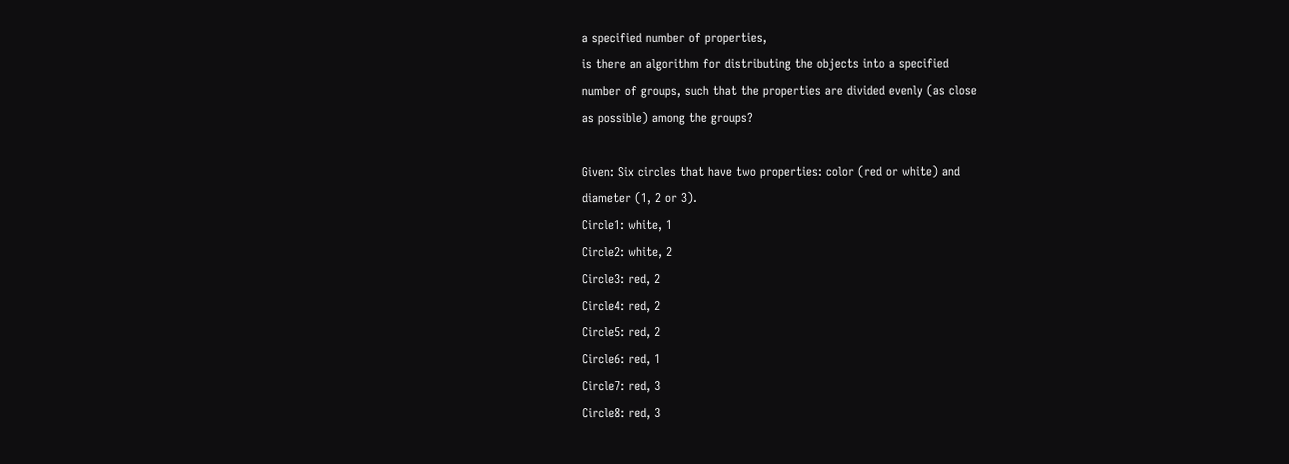a specified number of properties,
is there an algorithm for distributing the objects into a specified
number of groups, such that the properties are divided evenly (as close
as possible) among the groups?

Given: Six circles that have two properties: color (red or white) and
diameter (1, 2 or 3).
Circle1: white, 1
Circle2: white, 2
Circle3: red, 2
Circle4: red, 2
Circle5: red, 2
Circle6: red, 1
Circle7: red, 3
Circle8: red, 3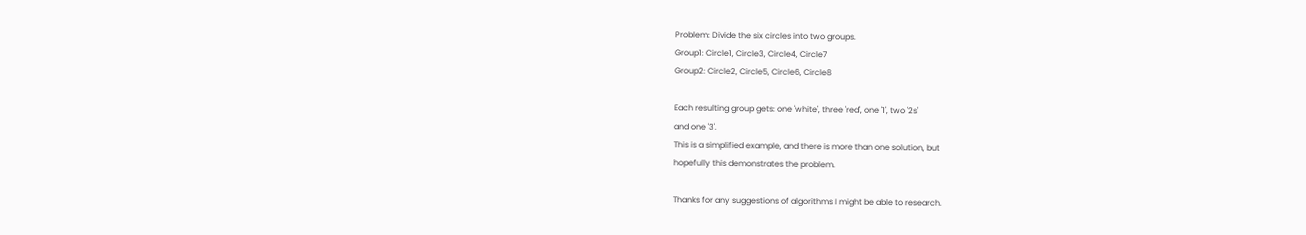Problem: Divide the six circles into two groups.
Group1: Circle1, Circle3, Circle4, Circle7
Group2: Circle2, Circle5, Circle6, Circle8

Each resulting group gets: one 'white', three 'red', one '1', two '2s'
and one '3'.
This is a simplified example, and there is more than one solution, but
hopefully this demonstrates the problem.

Thanks for any suggestions of algorithms I might be able to research.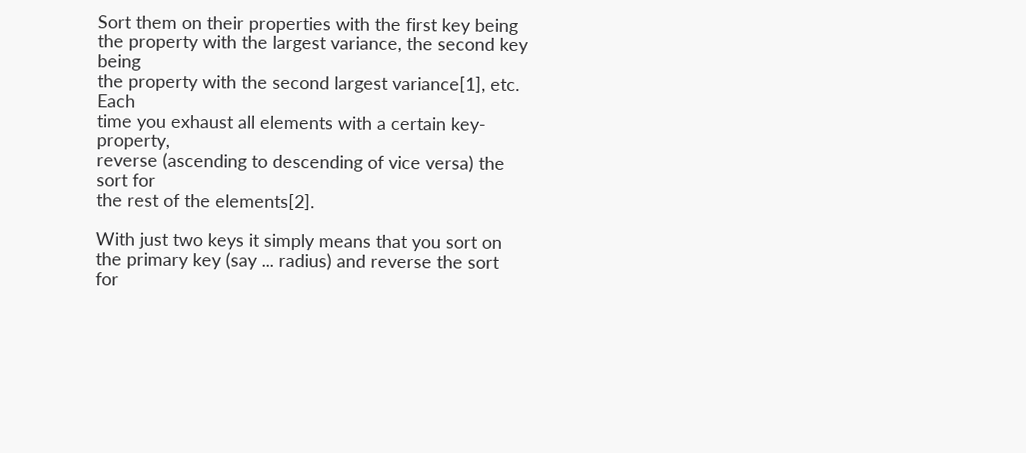Sort them on their properties with the first key being
the property with the largest variance, the second key being
the property with the second largest variance[1], etc. Each
time you exhaust all elements with a certain key-property,
reverse (ascending to descending of vice versa) the sort for
the rest of the elements[2].

With just two keys it simply means that you sort on
the primary key (say ... radius) and reverse the sort
for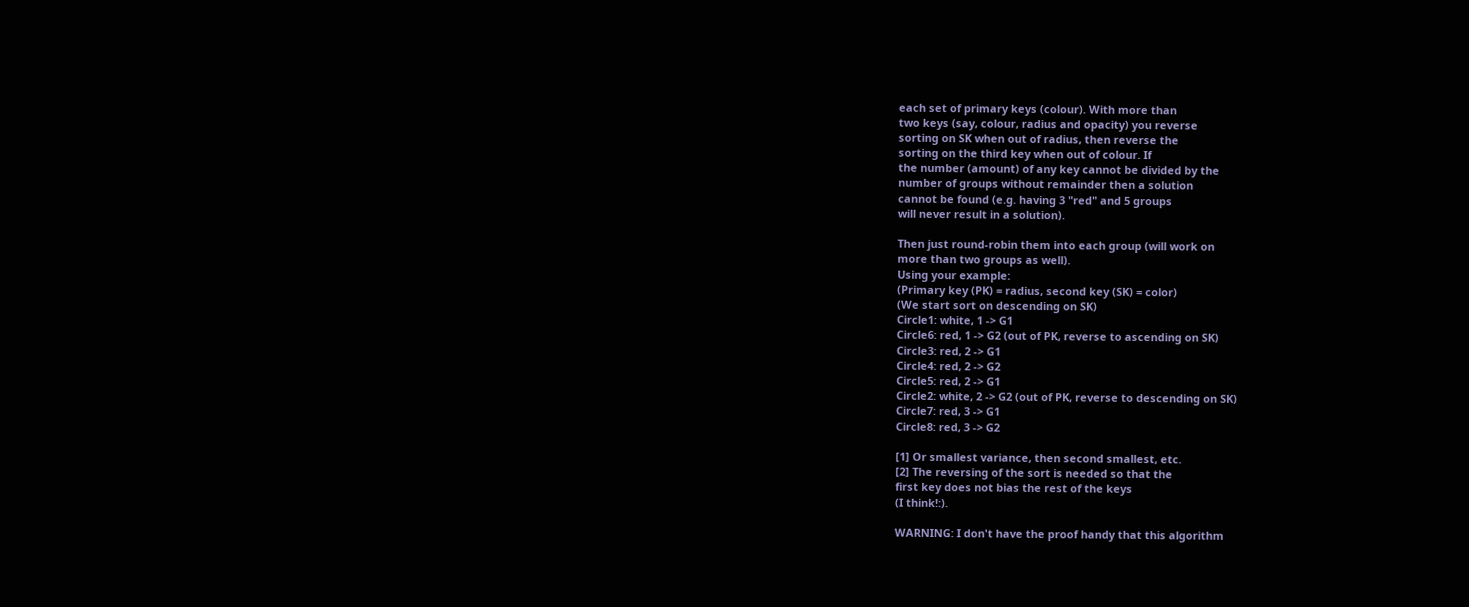each set of primary keys (colour). With more than
two keys (say, colour, radius and opacity) you reverse
sorting on SK when out of radius, then reverse the
sorting on the third key when out of colour. If
the number (amount) of any key cannot be divided by the
number of groups without remainder then a solution
cannot be found (e.g. having 3 "red" and 5 groups
will never result in a solution).

Then just round-robin them into each group (will work on
more than two groups as well).
Using your example:
(Primary key (PK) = radius, second key (SK) = color)
(We start sort on descending on SK)
Circle1: white, 1 -> G1
Circle6: red, 1 -> G2 (out of PK, reverse to ascending on SK)
Circle3: red, 2 -> G1
Circle4: red, 2 -> G2
Circle5: red, 2 -> G1
Circle2: white, 2 -> G2 (out of PK, reverse to descending on SK)
Circle7: red, 3 -> G1
Circle8: red, 3 -> G2

[1] Or smallest variance, then second smallest, etc.
[2] The reversing of the sort is needed so that the
first key does not bias the rest of the keys
(I think!:).

WARNING: I don't have the proof handy that this algorithm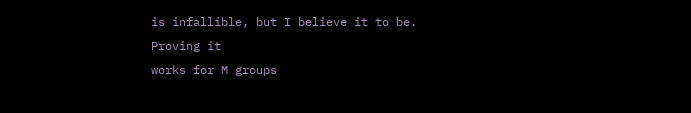is infallible, but I believe it to be. Proving it
works for M groups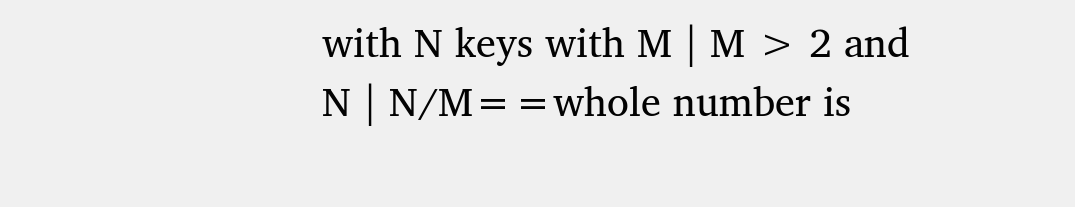with N keys with M | M > 2 and
N | N/M==whole number is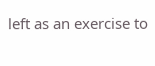left as an exercise to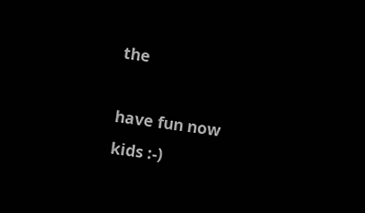the

have fun now kids :-)